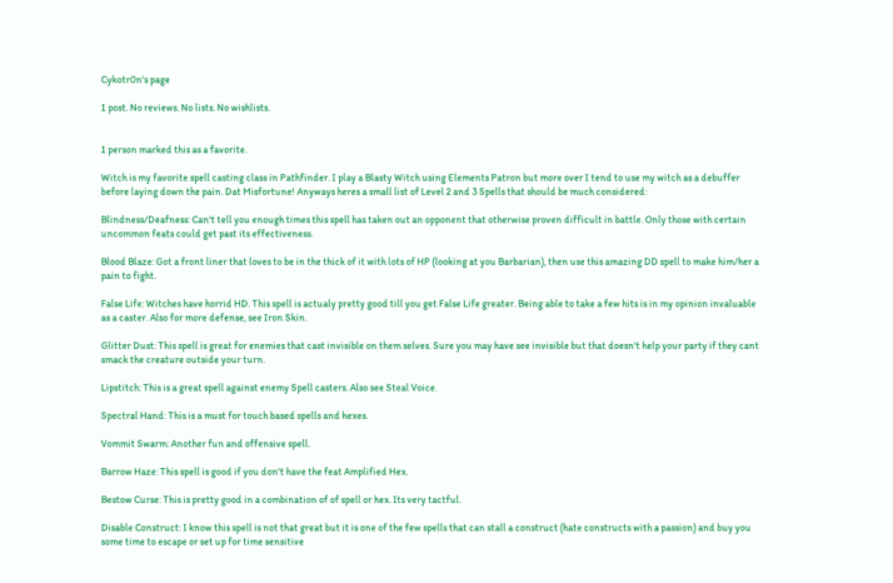Cykotr0n's page

1 post. No reviews. No lists. No wishlists.


1 person marked this as a favorite.

Witch is my favorite spell casting class in Pathfinder. I play a Blasty Witch using Elements Patron but more over I tend to use my witch as a debuffer before laying down the pain. Dat Misfortune! Anyways heres a small list of Level 2 and 3 Spells that should be much considered:

Blindness/Deafness: Can't tell you enough times this spell has taken out an opponent that otherwise proven difficult in battle. Only those with certain uncommon feats could get past its effectiveness.

Blood Blaze: Got a front liner that loves to be in the thick of it with lots of HP (looking at you Barbarian), then use this amazing DD spell to make him/her a pain to fight.

False Life: Witches have horrid HD. This spell is actualy pretty good till you get False Life greater. Being able to take a few hits is in my opinion invaluable as a caster. Also for more defense, see Iron Skin.

Glitter Dust: This spell is great for enemies that cast invisible on them selves. Sure you may have see invisible but that doesn't help your party if they cant smack the creature outside your turn.

Lipstitch: This is a great spell against enemy Spell casters. Also see Steal Voice.

Spectral Hand: This is a must for touch based spells and hexes.

Vommit Swarm: Another fun and offensive spell.

Barrow Haze: This spell is good if you don't have the feat Amplified Hex.

Bestow Curse: This is pretty good in a combination of of spell or hex. Its very tactful.

Disable Construct: I know this spell is not that great but it is one of the few spells that can stall a construct (hate constructs with a passion) and buy you some time to escape or set up for time sensitive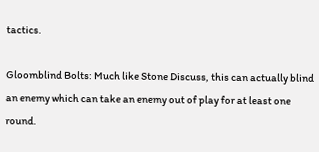tactics.

Gloomblind Bolts: Much like Stone Discuss, this can actually blind an enemy which can take an enemy out of play for at least one round.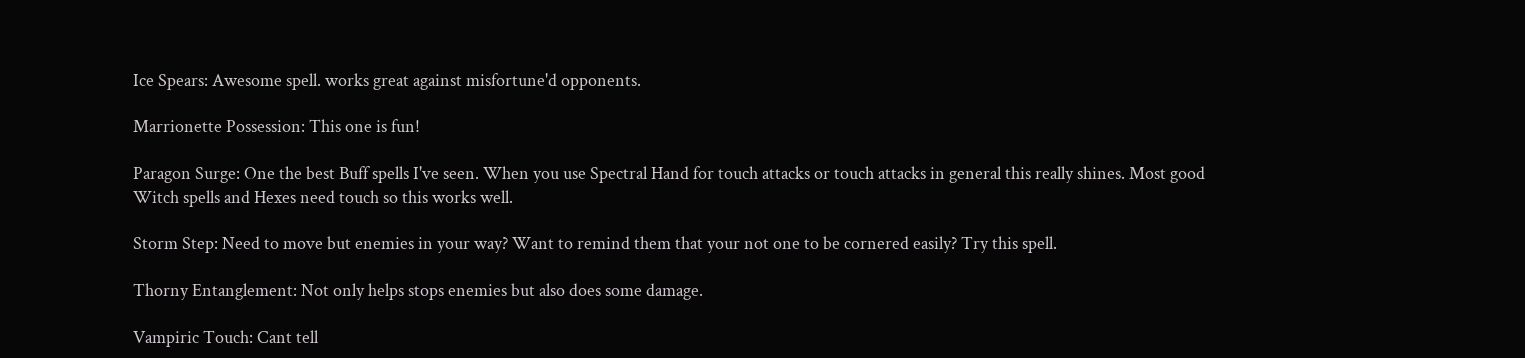Ice Spears: Awesome spell. works great against misfortune'd opponents.

Marrionette Possession: This one is fun!

Paragon Surge: One the best Buff spells I've seen. When you use Spectral Hand for touch attacks or touch attacks in general this really shines. Most good Witch spells and Hexes need touch so this works well.

Storm Step: Need to move but enemies in your way? Want to remind them that your not one to be cornered easily? Try this spell.

Thorny Entanglement: Not only helps stops enemies but also does some damage.

Vampiric Touch: Cant tell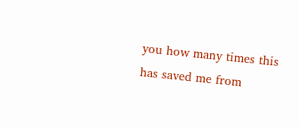you how many times this has saved me from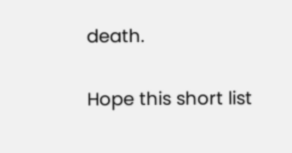death.

Hope this short list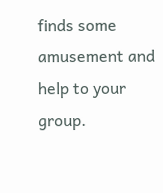finds some amusement and help to your group.